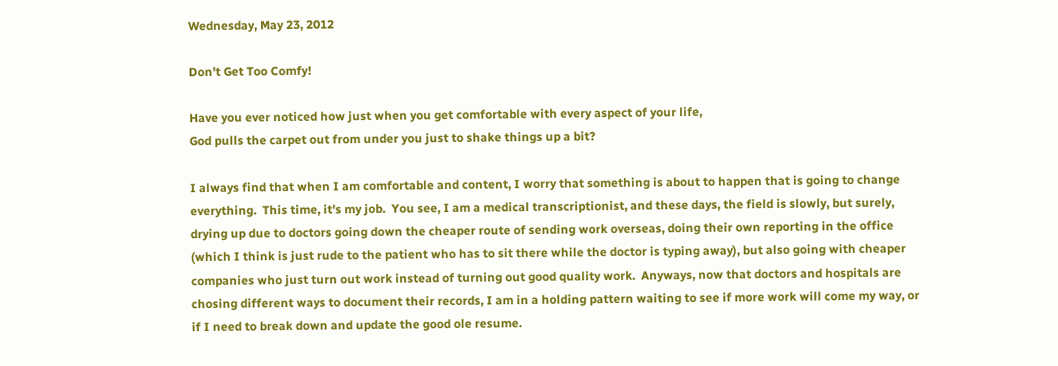Wednesday, May 23, 2012

Don't Get Too Comfy!

Have you ever noticed how just when you get comfortable with every aspect of your life,
God pulls the carpet out from under you just to shake things up a bit?

I always find that when I am comfortable and content, I worry that something is about to happen that is going to change everything.  This time, it's my job.  You see, I am a medical transcriptionist, and these days, the field is slowly, but surely, drying up due to doctors going down the cheaper route of sending work overseas, doing their own reporting in the office (which I think is just rude to the patient who has to sit there while the doctor is typing away), but also going with cheaper companies who just turn out work instead of turning out good quality work.  Anyways, now that doctors and hospitals are chosing different ways to document their records, I am in a holding pattern waiting to see if more work will come my way, or if I need to break down and update the good ole resume.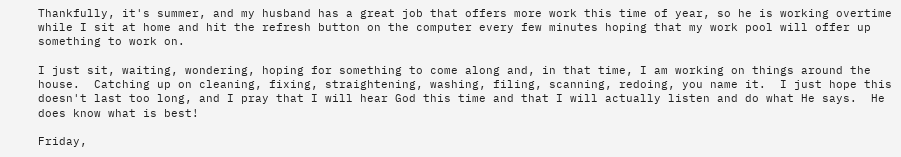Thankfully, it's summer, and my husband has a great job that offers more work this time of year, so he is working overtime while I sit at home and hit the refresh button on the computer every few minutes hoping that my work pool will offer up something to work on.

I just sit, waiting, wondering, hoping for something to come along and, in that time, I am working on things around the house.  Catching up on cleaning, fixing, straightening, washing, filing, scanning, redoing, you name it.  I just hope this doesn't last too long, and I pray that I will hear God this time and that I will actually listen and do what He says.  He does know what is best!

Friday,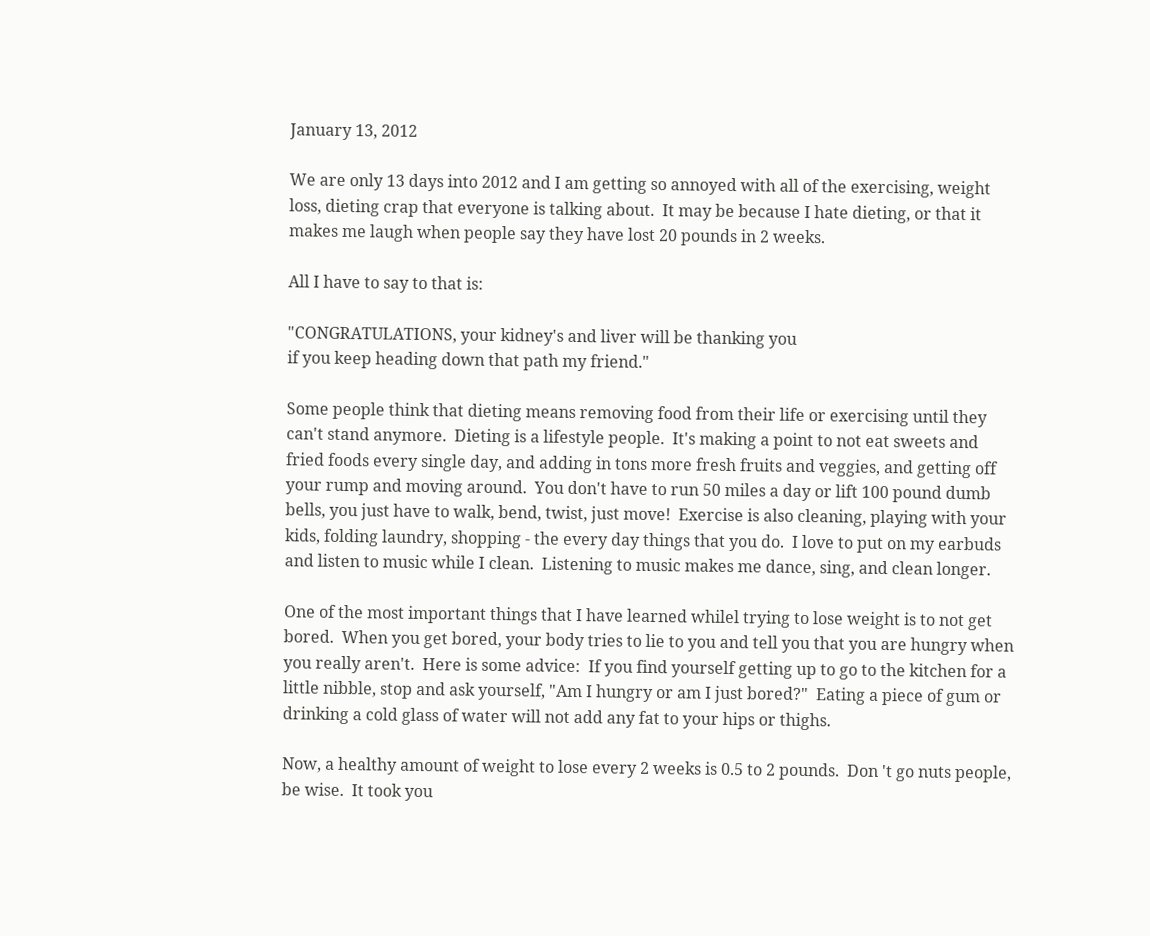January 13, 2012

We are only 13 days into 2012 and I am getting so annoyed with all of the exercising, weight loss, dieting crap that everyone is talking about.  It may be because I hate dieting, or that it makes me laugh when people say they have lost 20 pounds in 2 weeks.

All I have to say to that is:

"CONGRATULATIONS, your kidney's and liver will be thanking you
if you keep heading down that path my friend."

Some people think that dieting means removing food from their life or exercising until they can't stand anymore.  Dieting is a lifestyle people.  It's making a point to not eat sweets and fried foods every single day, and adding in tons more fresh fruits and veggies, and getting off your rump and moving around.  You don't have to run 50 miles a day or lift 100 pound dumb bells, you just have to walk, bend, twist, just move!  Exercise is also cleaning, playing with your kids, folding laundry, shopping - the every day things that you do.  I love to put on my earbuds and listen to music while I clean.  Listening to music makes me dance, sing, and clean longer.

One of the most important things that I have learned whilel trying to lose weight is to not get bored.  When you get bored, your body tries to lie to you and tell you that you are hungry when you really aren't.  Here is some advice:  If you find yourself getting up to go to the kitchen for a little nibble, stop and ask yourself, "Am I hungry or am I just bored?"  Eating a piece of gum or drinking a cold glass of water will not add any fat to your hips or thighs.

Now, a healthy amount of weight to lose every 2 weeks is 0.5 to 2 pounds.  Don 't go nuts people, be wise.  It took you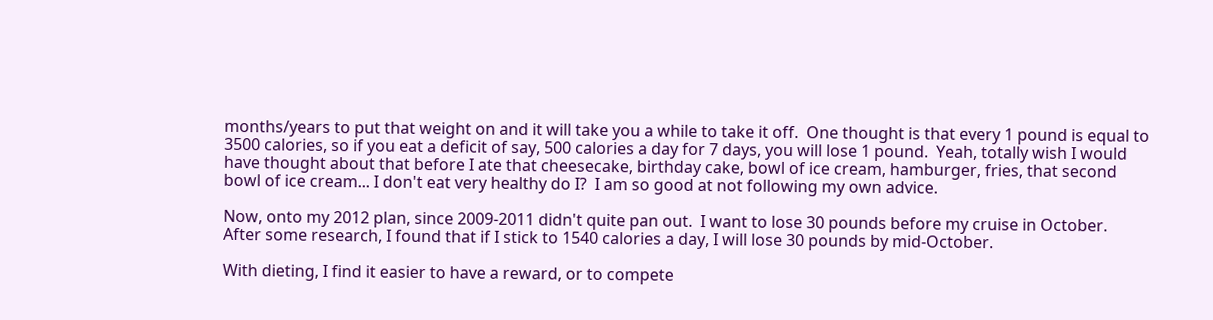months/years to put that weight on and it will take you a while to take it off.  One thought is that every 1 pound is equal to 3500 calories, so if you eat a deficit of say, 500 calories a day for 7 days, you will lose 1 pound.  Yeah, totally wish I would have thought about that before I ate that cheesecake, birthday cake, bowl of ice cream, hamburger, fries, that second bowl of ice cream... I don't eat very healthy do I?  I am so good at not following my own advice.

Now, onto my 2012 plan, since 2009-2011 didn't quite pan out.  I want to lose 30 pounds before my cruise in October.  After some research, I found that if I stick to 1540 calories a day, I will lose 30 pounds by mid-October.

With dieting, I find it easier to have a reward, or to compete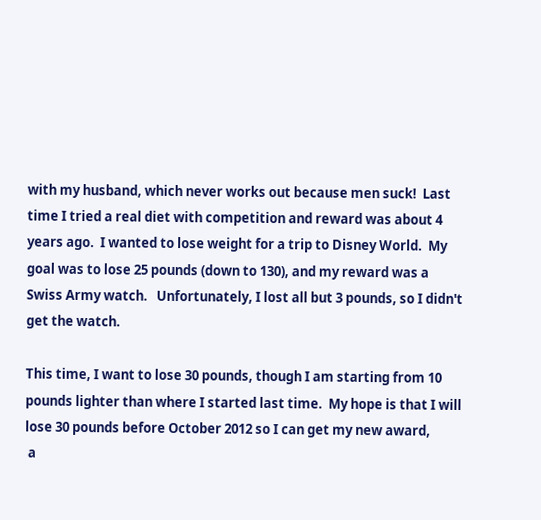with my husband, which never works out because men suck!  Last time I tried a real diet with competition and reward was about 4 years ago.  I wanted to lose weight for a trip to Disney World.  My goal was to lose 25 pounds (down to 130), and my reward was a Swiss Army watch.   Unfortunately, I lost all but 3 pounds, so I didn't get the watch.

This time, I want to lose 30 pounds, though I am starting from 10 pounds lighter than where I started last time.  My hope is that I will lose 30 pounds before October 2012 so I can get my new award,
 a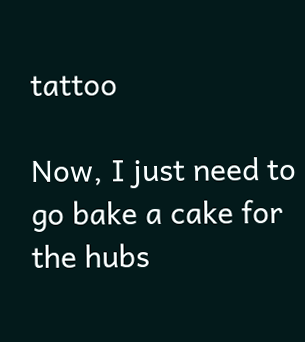tattoo

Now, I just need to go bake a cake for the hubs